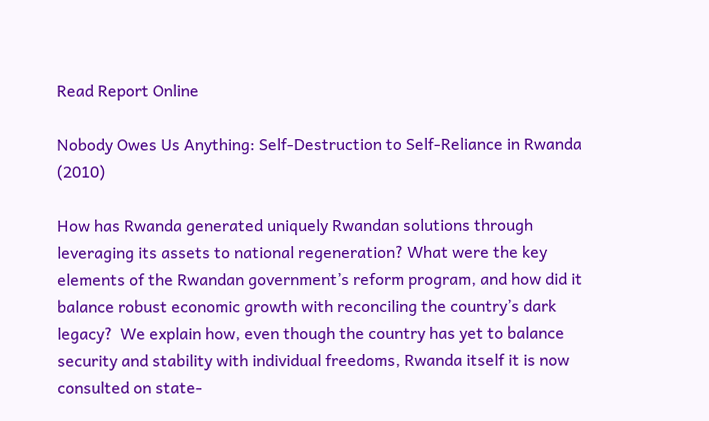Read Report Online

Nobody Owes Us Anything: Self-Destruction to Self-Reliance in Rwanda (2010)

How has Rwanda generated uniquely Rwandan solutions through leveraging its assets to national regeneration? What were the key elements of the Rwandan government’s reform program, and how did it balance robust economic growth with reconciling the country’s dark legacy?  We explain how, even though the country has yet to balance security and stability with individual freedoms, Rwanda itself it is now consulted on state-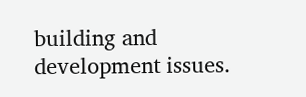building and development issues.